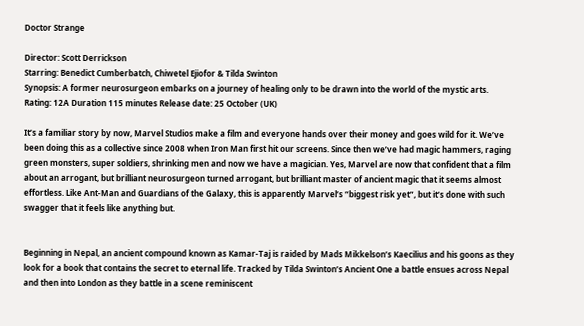Doctor Strange

Director: Scott Derrickson
Starring: Benedict Cumberbatch, Chiwetel Ejiofor & Tilda Swinton
Synopsis: A former neurosurgeon embarks on a journey of healing only to be drawn into the world of the mystic arts.
Rating: 12A Duration 115 minutes Release date: 25 October (UK)

It’s a familiar story by now, Marvel Studios make a film and everyone hands over their money and goes wild for it. We’ve been doing this as a collective since 2008 when Iron Man first hit our screens. Since then we’ve had magic hammers, raging green monsters, super soldiers, shrinking men and now we have a magician. Yes, Marvel are now that confident that a film about an arrogant, but brilliant neurosurgeon turned arrogant, but brilliant master of ancient magic that it seems almost effortless. Like Ant-Man and Guardians of the Galaxy, this is apparently Marvel’s “biggest risk yet”, but it’s done with such swagger that it feels like anything but.


Beginning in Nepal, an ancient compound known as Kamar-Taj is raided by Mads Mikkelson’s Kaecilius and his goons as they look for a book that contains the secret to eternal life. Tracked by Tilda Swinton’s Ancient One a battle ensues across Nepal and then into London as they battle in a scene reminiscent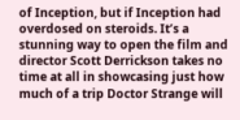of Inception, but if Inception had overdosed on steroids. It’s a stunning way to open the film and director Scott Derrickson takes no time at all in showcasing just how much of a trip Doctor Strange will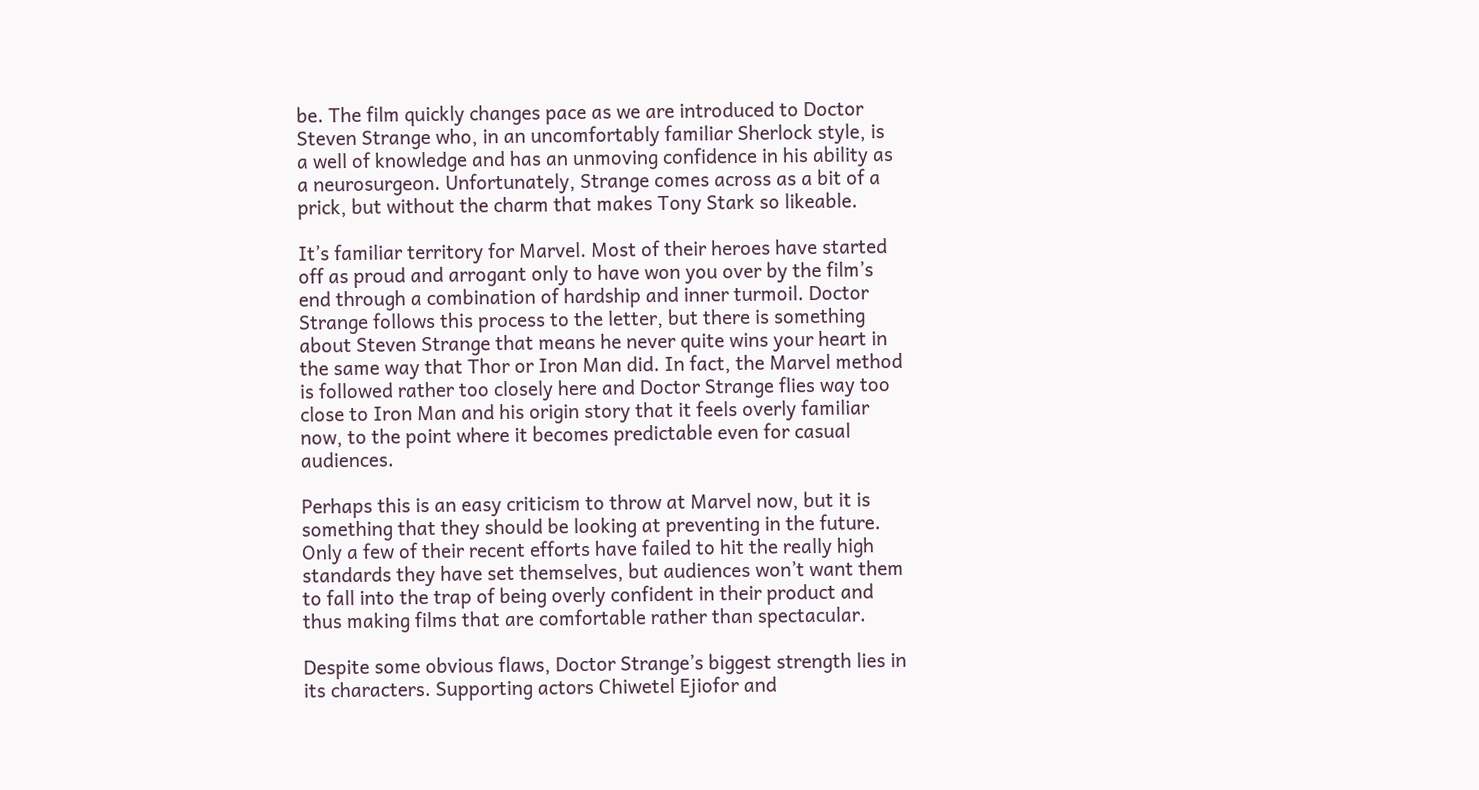be. The film quickly changes pace as we are introduced to Doctor Steven Strange who, in an uncomfortably familiar Sherlock style, is a well of knowledge and has an unmoving confidence in his ability as a neurosurgeon. Unfortunately, Strange comes across as a bit of a prick, but without the charm that makes Tony Stark so likeable.

It’s familiar territory for Marvel. Most of their heroes have started off as proud and arrogant only to have won you over by the film’s end through a combination of hardship and inner turmoil. Doctor Strange follows this process to the letter, but there is something about Steven Strange that means he never quite wins your heart in the same way that Thor or Iron Man did. In fact, the Marvel method is followed rather too closely here and Doctor Strange flies way too close to Iron Man and his origin story that it feels overly familiar now, to the point where it becomes predictable even for casual audiences.

Perhaps this is an easy criticism to throw at Marvel now, but it is something that they should be looking at preventing in the future. Only a few of their recent efforts have failed to hit the really high standards they have set themselves, but audiences won’t want them to fall into the trap of being overly confident in their product and thus making films that are comfortable rather than spectacular.

Despite some obvious flaws, Doctor Strange’s biggest strength lies in its characters. Supporting actors Chiwetel Ejiofor and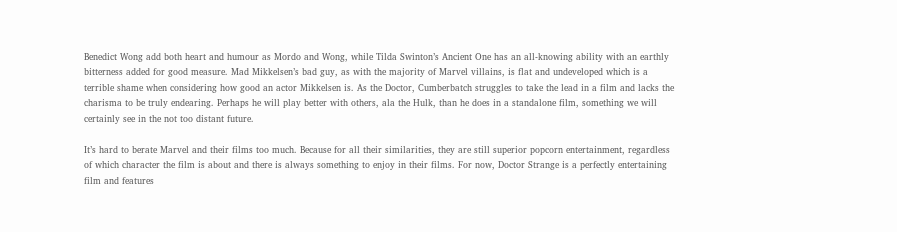Benedict Wong add both heart and humour as Mordo and Wong, while Tilda Swinton’s Ancient One has an all-knowing ability with an earthly bitterness added for good measure. Mad Mikkelsen’s bad guy, as with the majority of Marvel villains, is flat and undeveloped which is a terrible shame when considering how good an actor Mikkelsen is. As the Doctor, Cumberbatch struggles to take the lead in a film and lacks the charisma to be truly endearing. Perhaps he will play better with others, ala the Hulk, than he does in a standalone film, something we will certainly see in the not too distant future.

It’s hard to berate Marvel and their films too much. Because for all their similarities, they are still superior popcorn entertainment, regardless of which character the film is about and there is always something to enjoy in their films. For now, Doctor Strange is a perfectly entertaining film and features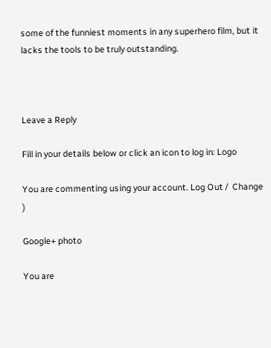some of the funniest moments in any superhero film, but it lacks the tools to be truly outstanding.



Leave a Reply

Fill in your details below or click an icon to log in: Logo

You are commenting using your account. Log Out /  Change )

Google+ photo

You are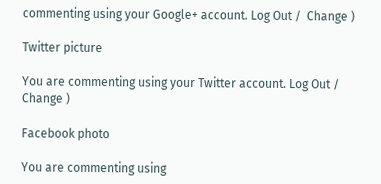commenting using your Google+ account. Log Out /  Change )

Twitter picture

You are commenting using your Twitter account. Log Out /  Change )

Facebook photo

You are commenting using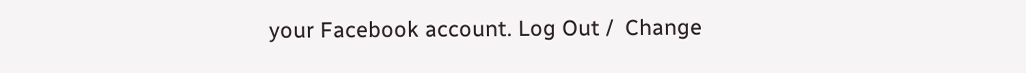your Facebook account. Log Out /  Change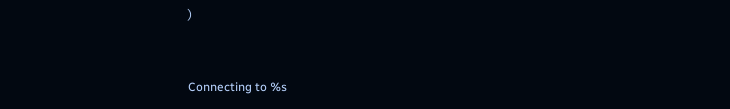)


Connecting to %s